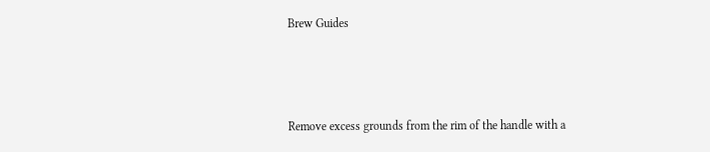Brew Guides



Remove excess grounds from the rim of the handle with a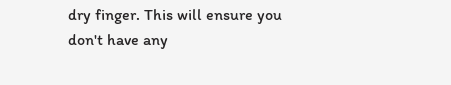dry finger. This will ensure you don't have any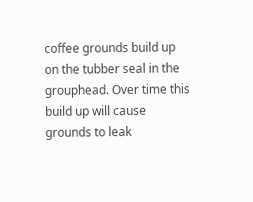coffee grounds build up on the tubber seal in the grouphead. Over time this build up will cause grounds to leak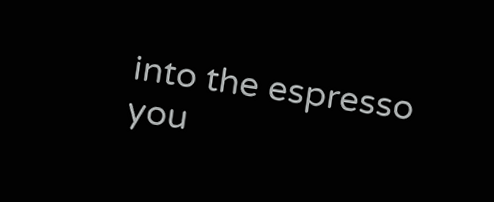into the espresso you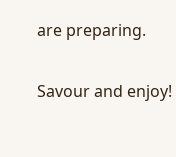are preparing.

Savour and enjoy!